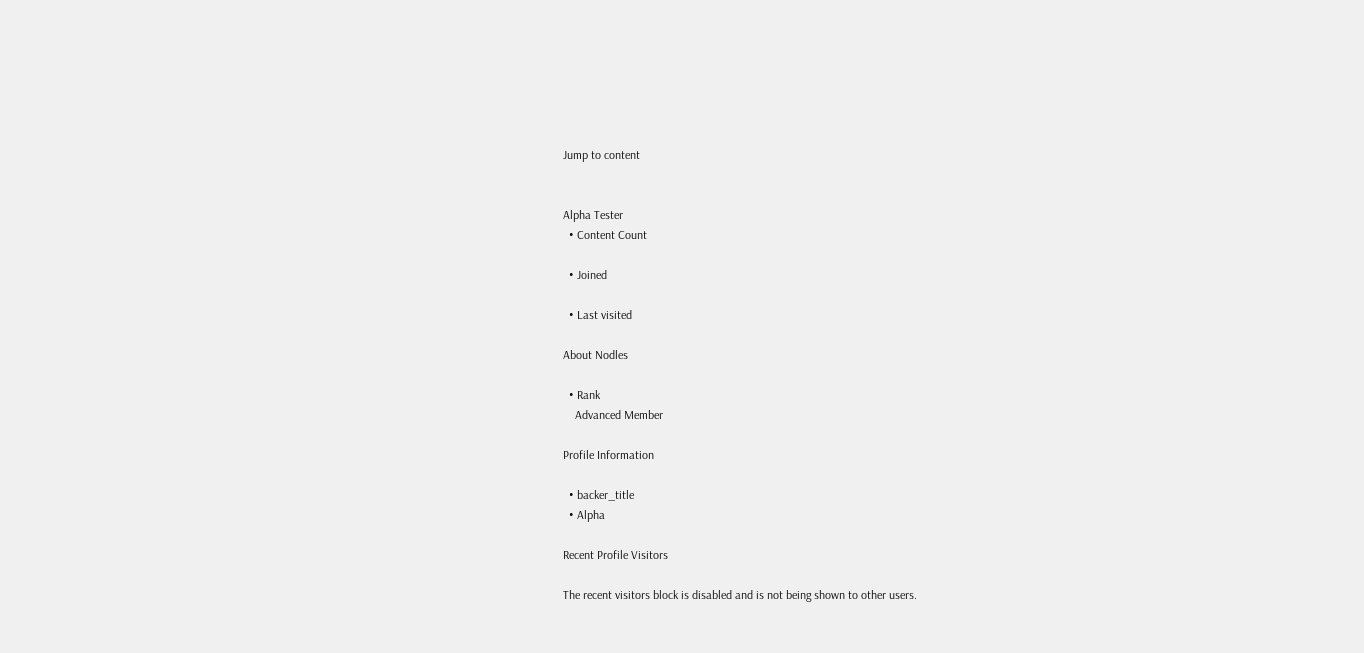Jump to content


Alpha Tester
  • Content Count

  • Joined

  • Last visited

About Nodles

  • Rank
    Advanced Member

Profile Information

  • backer_title
  • Alpha

Recent Profile Visitors

The recent visitors block is disabled and is not being shown to other users.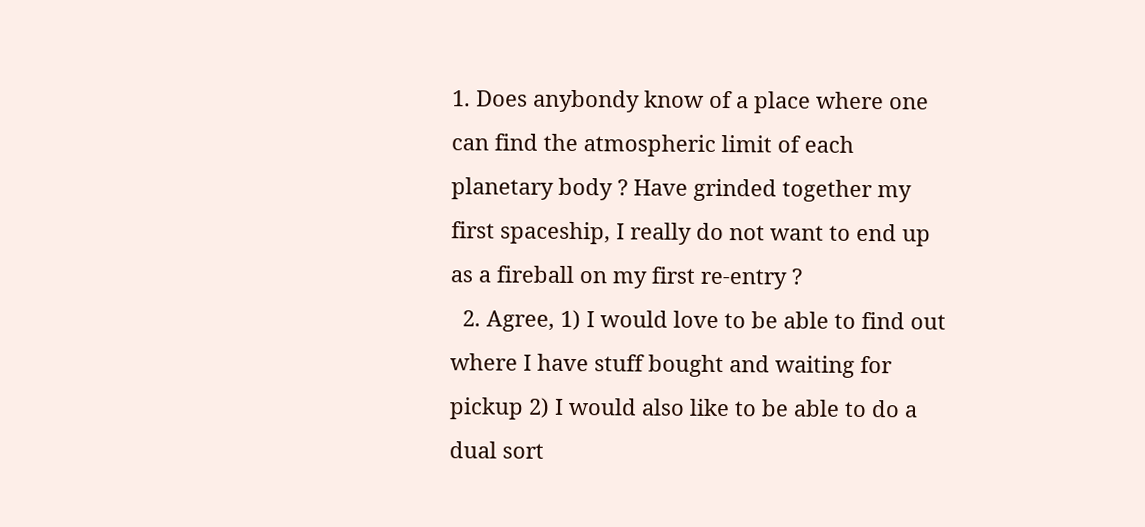1. Does anybondy know of a place where one can find the atmospheric limit of each planetary body ? Have grinded together my first spaceship, I really do not want to end up as a fireball on my first re-entry ?
  2. Agree, 1) I would love to be able to find out where I have stuff bought and waiting for pickup 2) I would also like to be able to do a dual sort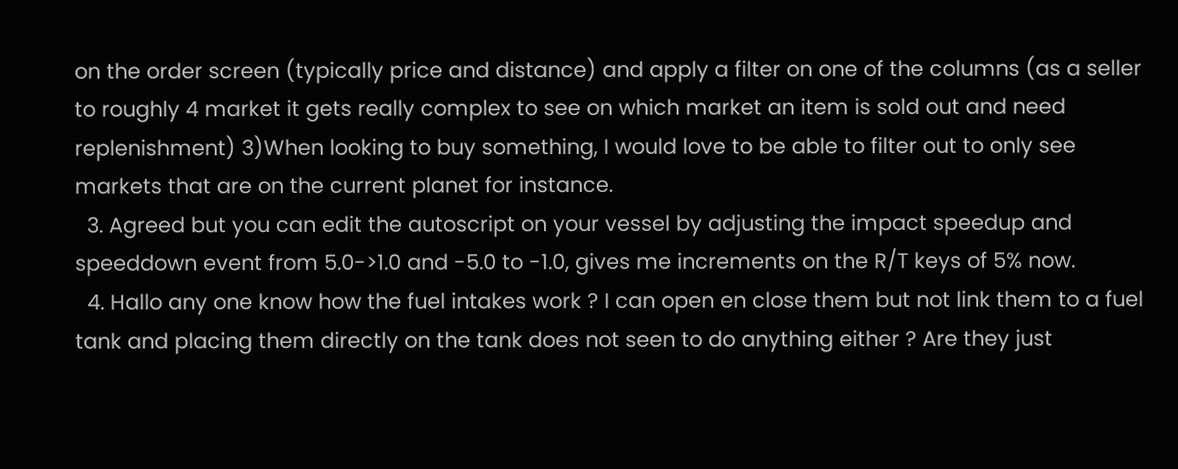on the order screen (typically price and distance) and apply a filter on one of the columns (as a seller to roughly 4 market it gets really complex to see on which market an item is sold out and need replenishment) 3)When looking to buy something, I would love to be able to filter out to only see markets that are on the current planet for instance.
  3. Agreed but you can edit the autoscript on your vessel by adjusting the impact speedup and speeddown event from 5.0->1.0 and -5.0 to -1.0, gives me increments on the R/T keys of 5% now.
  4. Hallo any one know how the fuel intakes work ? I can open en close them but not link them to a fuel tank and placing them directly on the tank does not seen to do anything either ? Are they just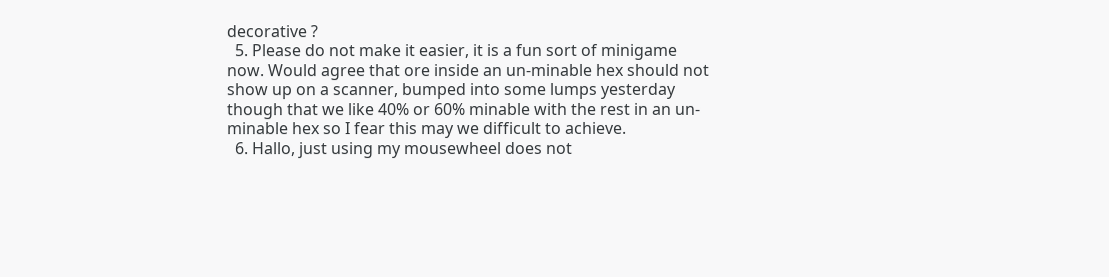decorative ?
  5. Please do not make it easier, it is a fun sort of minigame now. Would agree that ore inside an un-minable hex should not show up on a scanner, bumped into some lumps yesterday though that we like 40% or 60% minable with the rest in an un-minable hex so I fear this may we difficult to achieve.
  6. Hallo, just using my mousewheel does not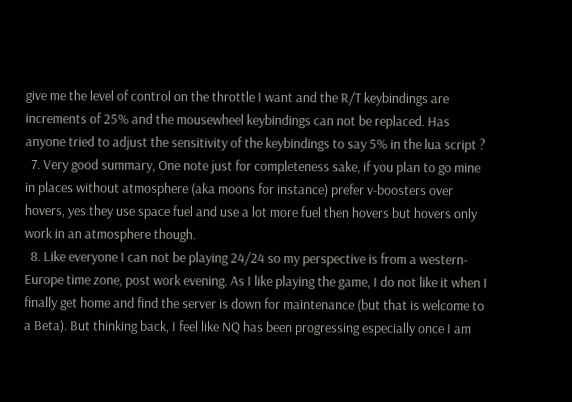give me the level of control on the throttle I want and the R/T keybindings are increments of 25% and the mousewheel keybindings can not be replaced. Has anyone tried to adjust the sensitivity of the keybindings to say 5% in the lua script ?
  7. Very good summary, One note just for completeness sake, if you plan to go mine in places without atmosphere (aka moons for instance) prefer v-boosters over hovers, yes they use space fuel and use a lot more fuel then hovers but hovers only work in an atmosphere though.
  8. Like everyone I can not be playing 24/24 so my perspective is from a western-Europe time zone, post work evening. As I like playing the game, I do not like it when I finally get home and find the server is down for maintenance (but that is welcome to a Beta). But thinking back, I feel like NQ has been progressing especially once I am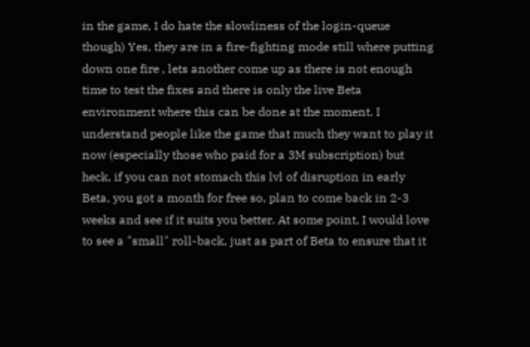in the game, I do hate the slowliness of the login-queue though) Yes, they are in a fire-fighting mode still where putting down one fire , lets another come up as there is not enough time to test the fixes and there is only the live Beta environment where this can be done at the moment. I understand people like the game that much they want to play it now (especially those who paid for a 3M subscription) but heck, if you can not stomach this lvl of disruption in early Beta, you got a month for free so, plan to come back in 2-3 weeks and see if it suits you better. At some point, I would love to see a "small" roll-back, just as part of Beta to ensure that it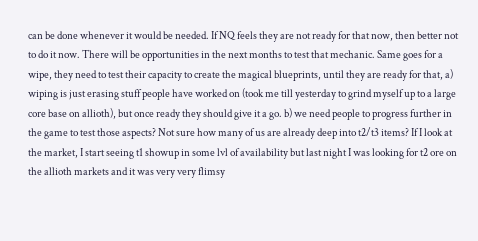can be done whenever it would be needed. If NQ feels they are not ready for that now, then better not to do it now. There will be opportunities in the next months to test that mechanic. Same goes for a wipe, they need to test their capacity to create the magical blueprints, until they are ready for that, a) wiping is just erasing stuff people have worked on (took me till yesterday to grind myself up to a large core base on allioth), but once ready they should give it a go. b) we need people to progress further in the game to test those aspects? Not sure how many of us are already deep into t2/t3 items? If I look at the market, I start seeing t1 showup in some lvl of availability but last night I was looking for t2 ore on the allioth markets and it was very very flimsy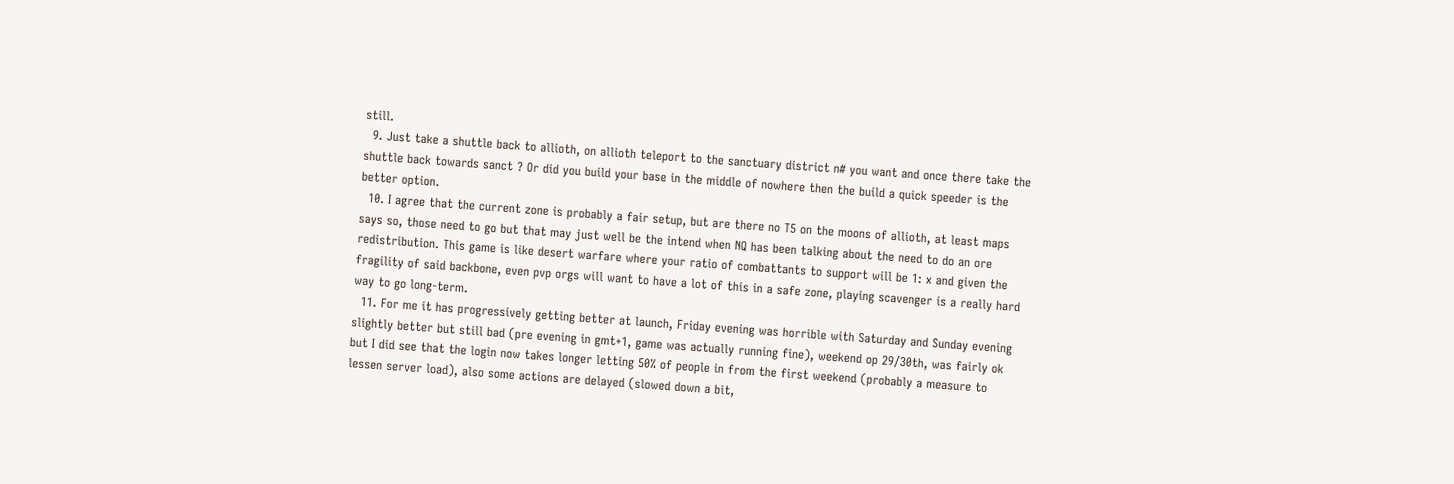still.
  9. Just take a shuttle back to allioth, on allioth teleport to the sanctuary district n# you want and once there take the shuttle back towards sanct ? Or did you build your base in the middle of nowhere then the build a quick speeder is the better option.
  10. I agree that the current zone is probably a fair setup, but are there no T5 on the moons of allioth, at least maps says so, those need to go but that may just well be the intend when NQ has been talking about the need to do an ore redistribution. This game is like desert warfare where your ratio of combattants to support will be 1: x and given the fragility of said backbone, even pvp orgs will want to have a lot of this in a safe zone, playing scavenger is a really hard way to go long-term.
  11. For me it has progressively getting better at launch, Friday evening was horrible with Saturday and Sunday evening slightly better but still bad (pre evening in gmt+1, game was actually running fine), weekend op 29/30th, was fairly ok but I did see that the login now takes longer letting 50% of people in from the first weekend (probably a measure to lessen server load), also some actions are delayed (slowed down a bit,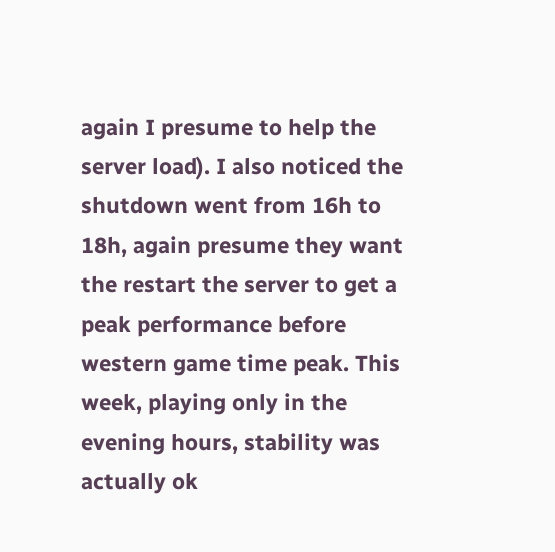again I presume to help the server load). I also noticed the shutdown went from 16h to 18h, again presume they want the restart the server to get a peak performance before western game time peak. This week, playing only in the evening hours, stability was actually ok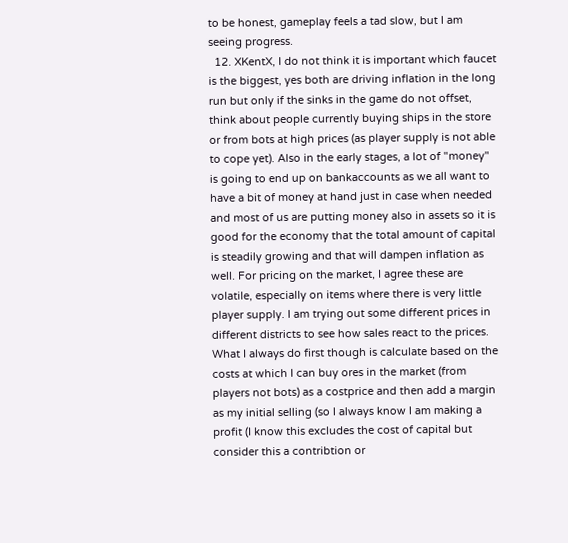to be honest, gameplay feels a tad slow, but I am seeing progress.
  12. XKentX, I do not think it is important which faucet is the biggest, yes both are driving inflation in the long run but only if the sinks in the game do not offset, think about people currently buying ships in the store or from bots at high prices (as player supply is not able to cope yet). Also in the early stages, a lot of "money" is going to end up on bankaccounts as we all want to have a bit of money at hand just in case when needed and most of us are putting money also in assets so it is good for the economy that the total amount of capital is steadily growing and that will dampen inflation as well. For pricing on the market, I agree these are volatile, especially on items where there is very little player supply. I am trying out some different prices in different districts to see how sales react to the prices. What I always do first though is calculate based on the costs at which I can buy ores in the market (from players not bots) as a costprice and then add a margin as my initial selling (so I always know I am making a profit (I know this excludes the cost of capital but consider this a contribtion or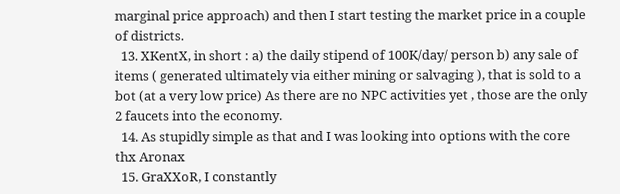marginal price approach) and then I start testing the market price in a couple of districts.
  13. XKentX, in short : a) the daily stipend of 100K/day/ person b) any sale of items ( generated ultimately via either mining or salvaging ), that is sold to a bot (at a very low price) As there are no NPC activities yet , those are the only 2 faucets into the economy.
  14. As stupidly simple as that and I was looking into options with the core thx Aronax
  15. GraXXoR, I constantly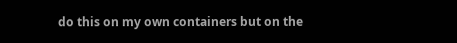do this on my own containers but on the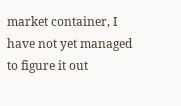market container, I have not yet managed to figure it out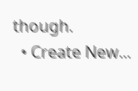though.
  • Create New...